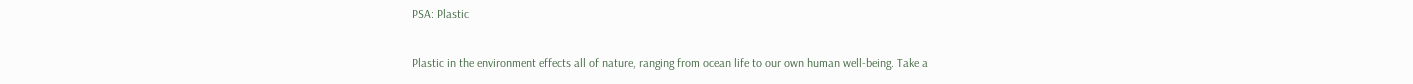PSA: Plastic


Plastic in the environment effects all of nature, ranging from ocean life to our own human well-being. Take a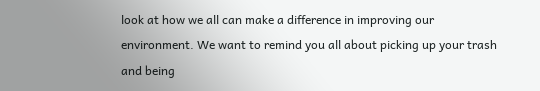look at how we all can make a difference in improving our environment. We want to remind you all about picking up your trash and being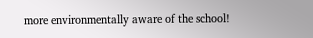more environmentally aware of the school!